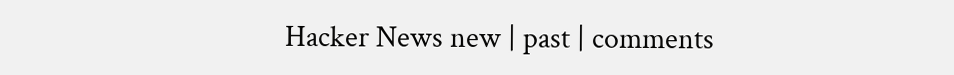Hacker News new | past | comments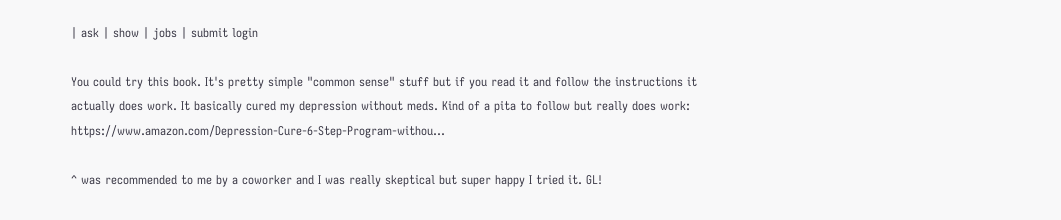| ask | show | jobs | submit login

You could try this book. It's pretty simple "common sense" stuff but if you read it and follow the instructions it actually does work. It basically cured my depression without meds. Kind of a pita to follow but really does work: https://www.amazon.com/Depression-Cure-6-Step-Program-withou...

^ was recommended to me by a coworker and I was really skeptical but super happy I tried it. GL!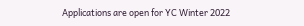Applications are open for YC Winter 2022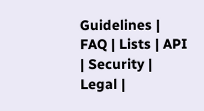Guidelines | FAQ | Lists | API | Security | Legal |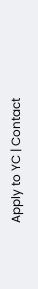Apply to YC | Contact